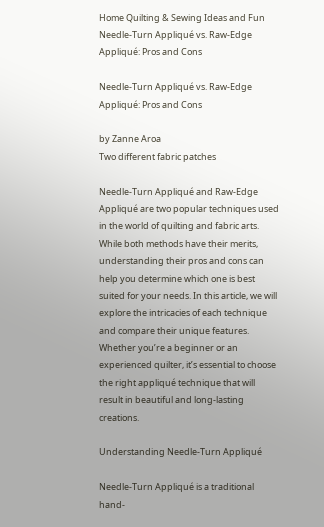Home Quilting & Sewing Ideas and Fun Needle-Turn Appliqué vs. Raw-Edge Appliqué: Pros and Cons

Needle-Turn Appliqué vs. Raw-Edge Appliqué: Pros and Cons

by Zanne Aroa
Two different fabric patches

Needle-Turn Appliqué and Raw-Edge Appliqué are two popular techniques used in the world of quilting and fabric arts. While both methods have their merits, understanding their pros and cons can help you determine which one is best suited for your needs. In this article, we will explore the intricacies of each technique and compare their unique features. Whether you’re a beginner or an experienced quilter, it’s essential to choose the right appliqué technique that will result in beautiful and long-lasting creations.

Understanding Needle-Turn Appliqué

Needle-Turn Appliqué is a traditional hand-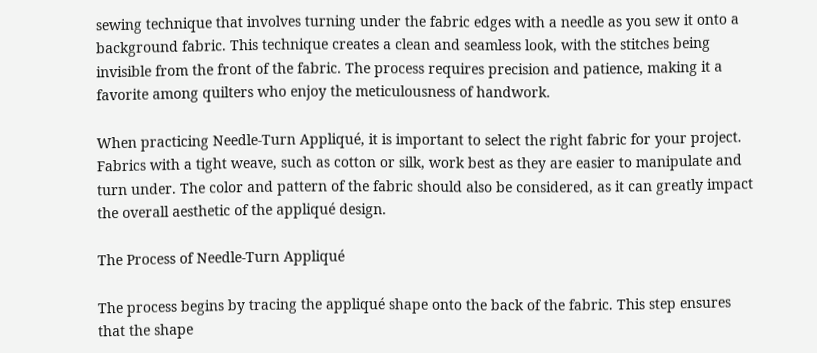sewing technique that involves turning under the fabric edges with a needle as you sew it onto a background fabric. This technique creates a clean and seamless look, with the stitches being invisible from the front of the fabric. The process requires precision and patience, making it a favorite among quilters who enjoy the meticulousness of handwork.

When practicing Needle-Turn Appliqué, it is important to select the right fabric for your project. Fabrics with a tight weave, such as cotton or silk, work best as they are easier to manipulate and turn under. The color and pattern of the fabric should also be considered, as it can greatly impact the overall aesthetic of the appliqué design.

The Process of Needle-Turn Appliqué

The process begins by tracing the appliqué shape onto the back of the fabric. This step ensures that the shape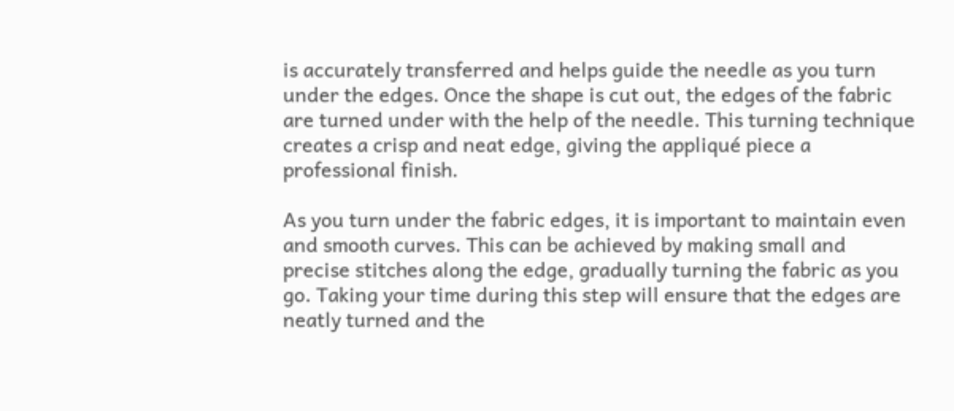is accurately transferred and helps guide the needle as you turn under the edges. Once the shape is cut out, the edges of the fabric are turned under with the help of the needle. This turning technique creates a crisp and neat edge, giving the appliqué piece a professional finish.

As you turn under the fabric edges, it is important to maintain even and smooth curves. This can be achieved by making small and precise stitches along the edge, gradually turning the fabric as you go. Taking your time during this step will ensure that the edges are neatly turned and the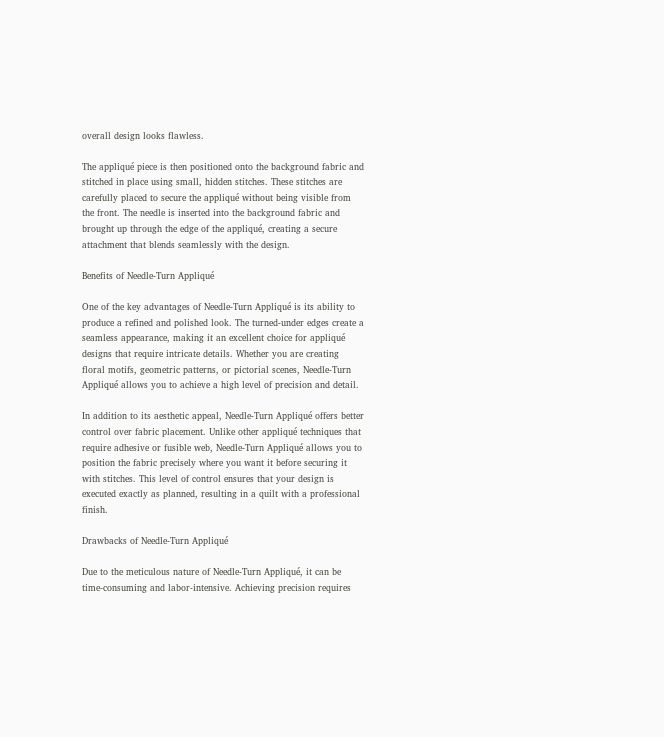overall design looks flawless.

The appliqué piece is then positioned onto the background fabric and stitched in place using small, hidden stitches. These stitches are carefully placed to secure the appliqué without being visible from the front. The needle is inserted into the background fabric and brought up through the edge of the appliqué, creating a secure attachment that blends seamlessly with the design.

Benefits of Needle-Turn Appliqué

One of the key advantages of Needle-Turn Appliqué is its ability to produce a refined and polished look. The turned-under edges create a seamless appearance, making it an excellent choice for appliqué designs that require intricate details. Whether you are creating floral motifs, geometric patterns, or pictorial scenes, Needle-Turn Appliqué allows you to achieve a high level of precision and detail.

In addition to its aesthetic appeal, Needle-Turn Appliqué offers better control over fabric placement. Unlike other appliqué techniques that require adhesive or fusible web, Needle-Turn Appliqué allows you to position the fabric precisely where you want it before securing it with stitches. This level of control ensures that your design is executed exactly as planned, resulting in a quilt with a professional finish.

Drawbacks of Needle-Turn Appliqué

Due to the meticulous nature of Needle-Turn Appliqué, it can be time-consuming and labor-intensive. Achieving precision requires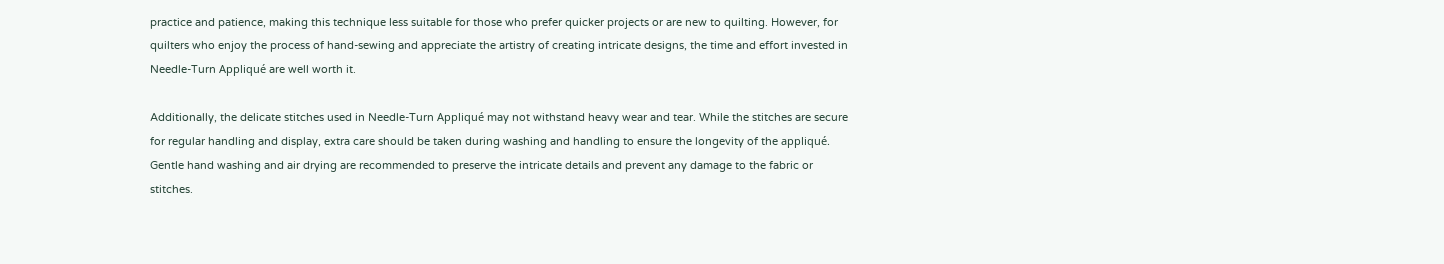practice and patience, making this technique less suitable for those who prefer quicker projects or are new to quilting. However, for quilters who enjoy the process of hand-sewing and appreciate the artistry of creating intricate designs, the time and effort invested in Needle-Turn Appliqué are well worth it.

Additionally, the delicate stitches used in Needle-Turn Appliqué may not withstand heavy wear and tear. While the stitches are secure for regular handling and display, extra care should be taken during washing and handling to ensure the longevity of the appliqué. Gentle hand washing and air drying are recommended to preserve the intricate details and prevent any damage to the fabric or stitches.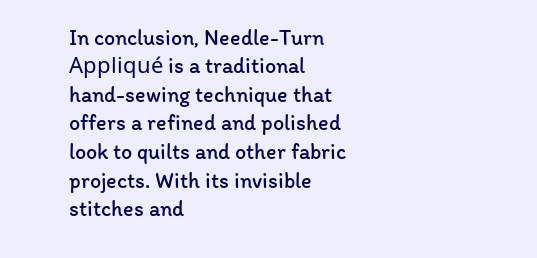In conclusion, Needle-Turn Appliqué is a traditional hand-sewing technique that offers a refined and polished look to quilts and other fabric projects. With its invisible stitches and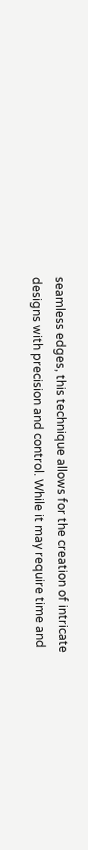seamless edges, this technique allows for the creation of intricate designs with precision and control. While it may require time and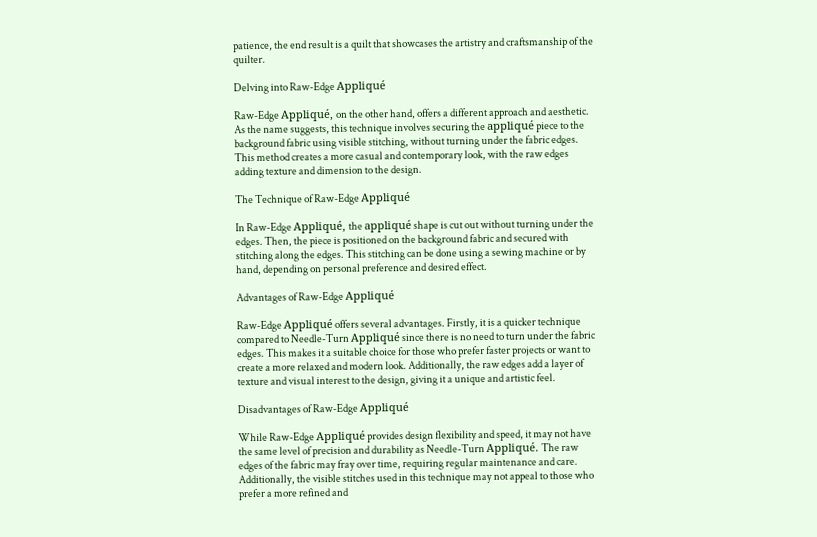patience, the end result is a quilt that showcases the artistry and craftsmanship of the quilter.

Delving into Raw-Edge Appliqué

Raw-Edge Appliqué, on the other hand, offers a different approach and aesthetic. As the name suggests, this technique involves securing the appliqué piece to the background fabric using visible stitching, without turning under the fabric edges. This method creates a more casual and contemporary look, with the raw edges adding texture and dimension to the design.

The Technique of Raw-Edge Appliqué

In Raw-Edge Appliqué, the appliqué shape is cut out without turning under the edges. Then, the piece is positioned on the background fabric and secured with stitching along the edges. This stitching can be done using a sewing machine or by hand, depending on personal preference and desired effect.

Advantages of Raw-Edge Appliqué

Raw-Edge Appliqué offers several advantages. Firstly, it is a quicker technique compared to Needle-Turn Appliqué since there is no need to turn under the fabric edges. This makes it a suitable choice for those who prefer faster projects or want to create a more relaxed and modern look. Additionally, the raw edges add a layer of texture and visual interest to the design, giving it a unique and artistic feel.

Disadvantages of Raw-Edge Appliqué

While Raw-Edge Appliqué provides design flexibility and speed, it may not have the same level of precision and durability as Needle-Turn Appliqué. The raw edges of the fabric may fray over time, requiring regular maintenance and care. Additionally, the visible stitches used in this technique may not appeal to those who prefer a more refined and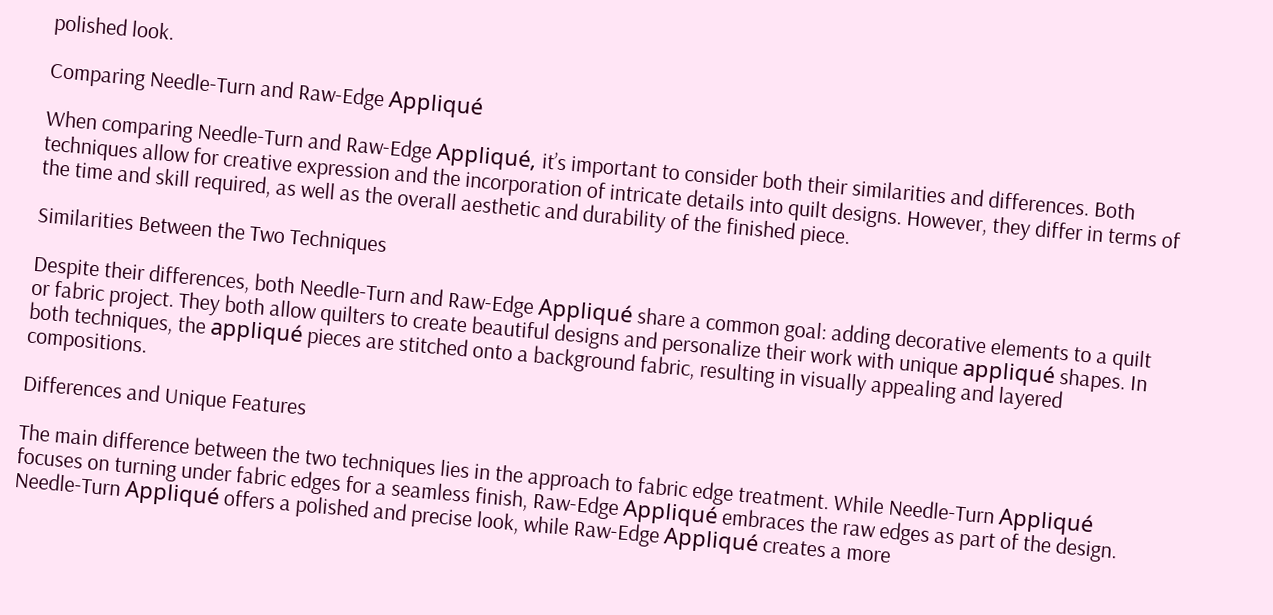polished look.

Comparing Needle-Turn and Raw-Edge Appliqué

When comparing Needle-Turn and Raw-Edge Appliqué, it’s important to consider both their similarities and differences. Both techniques allow for creative expression and the incorporation of intricate details into quilt designs. However, they differ in terms of the time and skill required, as well as the overall aesthetic and durability of the finished piece.

Similarities Between the Two Techniques

Despite their differences, both Needle-Turn and Raw-Edge Appliqué share a common goal: adding decorative elements to a quilt or fabric project. They both allow quilters to create beautiful designs and personalize their work with unique appliqué shapes. In both techniques, the appliqué pieces are stitched onto a background fabric, resulting in visually appealing and layered compositions.

Differences and Unique Features

The main difference between the two techniques lies in the approach to fabric edge treatment. While Needle-Turn Appliqué focuses on turning under fabric edges for a seamless finish, Raw-Edge Appliqué embraces the raw edges as part of the design. Needle-Turn Appliqué offers a polished and precise look, while Raw-Edge Appliqué creates a more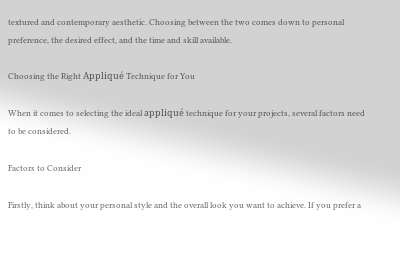textured and contemporary aesthetic. Choosing between the two comes down to personal preference, the desired effect, and the time and skill available.

Choosing the Right Appliqué Technique for You

When it comes to selecting the ideal appliqué technique for your projects, several factors need to be considered.

Factors to Consider

Firstly, think about your personal style and the overall look you want to achieve. If you prefer a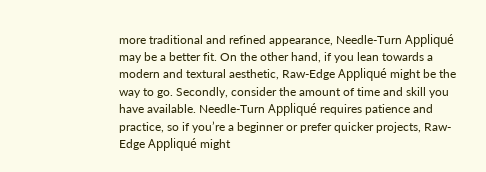more traditional and refined appearance, Needle-Turn Appliqué may be a better fit. On the other hand, if you lean towards a modern and textural aesthetic, Raw-Edge Appliqué might be the way to go. Secondly, consider the amount of time and skill you have available. Needle-Turn Appliqué requires patience and practice, so if you’re a beginner or prefer quicker projects, Raw-Edge Appliqué might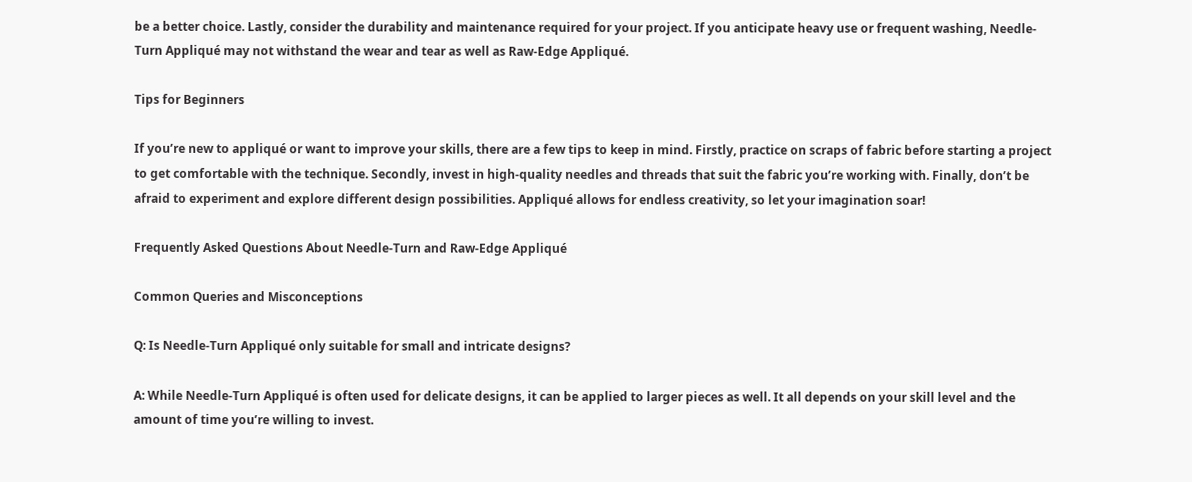be a better choice. Lastly, consider the durability and maintenance required for your project. If you anticipate heavy use or frequent washing, Needle-Turn Appliqué may not withstand the wear and tear as well as Raw-Edge Appliqué.

Tips for Beginners

If you’re new to appliqué or want to improve your skills, there are a few tips to keep in mind. Firstly, practice on scraps of fabric before starting a project to get comfortable with the technique. Secondly, invest in high-quality needles and threads that suit the fabric you’re working with. Finally, don’t be afraid to experiment and explore different design possibilities. Appliqué allows for endless creativity, so let your imagination soar!

Frequently Asked Questions About Needle-Turn and Raw-Edge Appliqué

Common Queries and Misconceptions

Q: Is Needle-Turn Appliqué only suitable for small and intricate designs?

A: While Needle-Turn Appliqué is often used for delicate designs, it can be applied to larger pieces as well. It all depends on your skill level and the amount of time you’re willing to invest.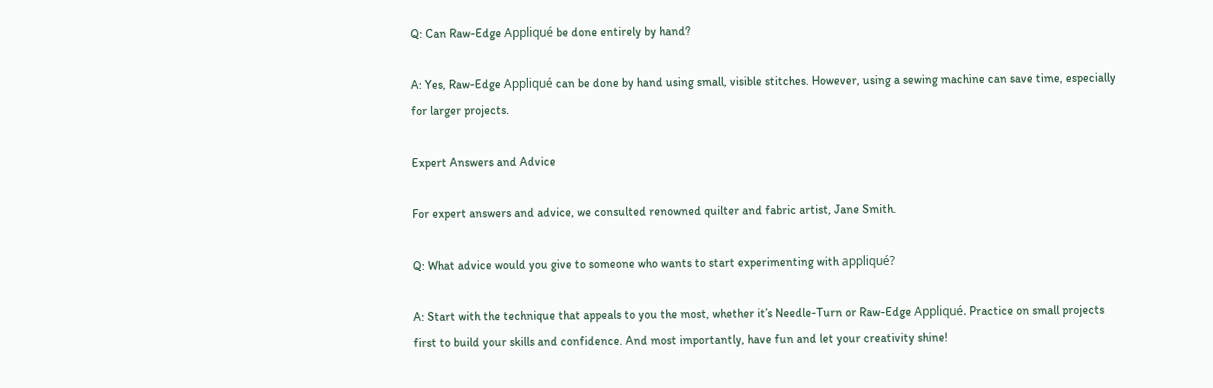Q: Can Raw-Edge Appliqué be done entirely by hand?

A: Yes, Raw-Edge Appliqué can be done by hand using small, visible stitches. However, using a sewing machine can save time, especially for larger projects.

Expert Answers and Advice

For expert answers and advice, we consulted renowned quilter and fabric artist, Jane Smith.

Q: What advice would you give to someone who wants to start experimenting with appliqué?

A: Start with the technique that appeals to you the most, whether it’s Needle-Turn or Raw-Edge Appliqué. Practice on small projects first to build your skills and confidence. And most importantly, have fun and let your creativity shine!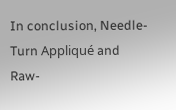In conclusion, Needle-Turn Appliqué and Raw-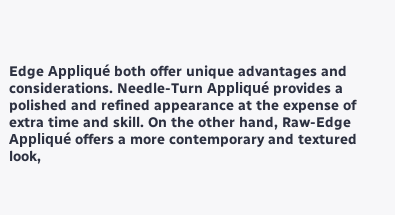Edge Appliqué both offer unique advantages and considerations. Needle-Turn Appliqué provides a polished and refined appearance at the expense of extra time and skill. On the other hand, Raw-Edge Appliqué offers a more contemporary and textured look,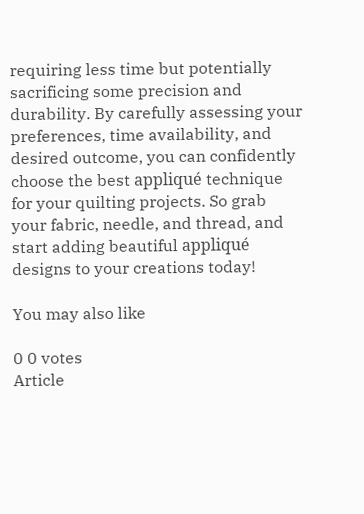requiring less time but potentially sacrificing some precision and durability. By carefully assessing your preferences, time availability, and desired outcome, you can confidently choose the best appliqué technique for your quilting projects. So grab your fabric, needle, and thread, and start adding beautiful appliqué designs to your creations today!

You may also like

0 0 votes
Article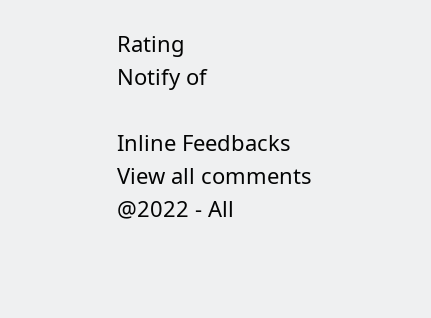Rating
Notify of

Inline Feedbacks
View all comments
@2022 - All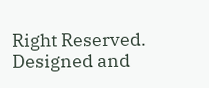Right Reserved. Designed and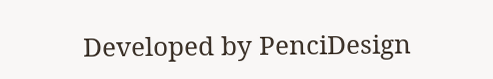Developed by PenciDesign